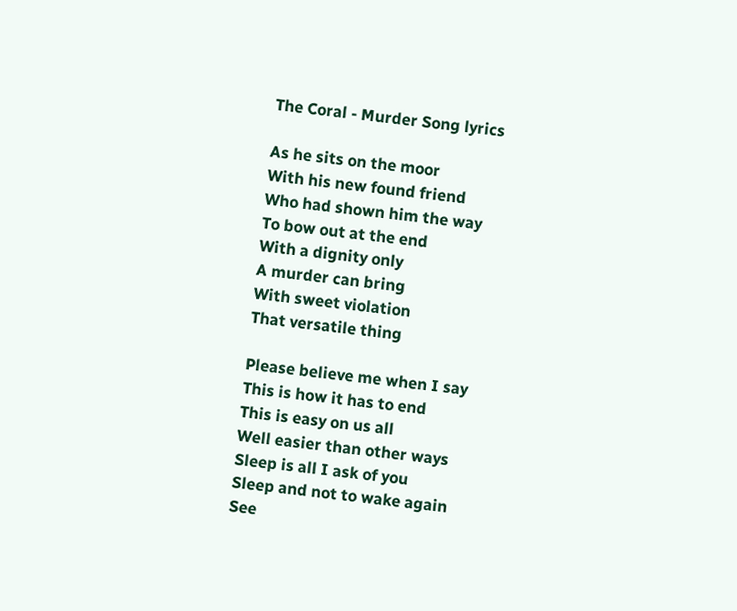The Coral - Murder Song lyrics

As he sits on the moor
With his new found friend
Who had shown him the way
To bow out at the end
With a dignity only
A murder can bring
With sweet violation
That versatile thing

Please believe me when I say
This is how it has to end
This is easy on us all
Well easier than other ways
Sleep is all I ask of you
Sleep and not to wake again
See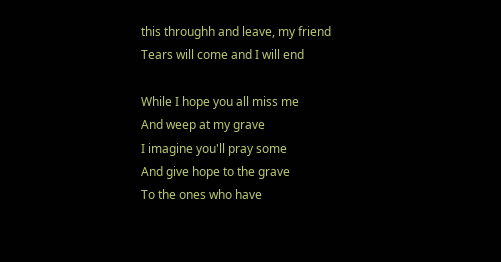this throughh and leave, my friend
Tears will come and I will end

While I hope you all miss me
And weep at my grave
I imagine you'll pray some
And give hope to the grave
To the ones who have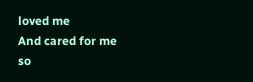loved me
And cared for me so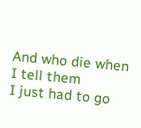And who die when I tell them
I just had to go